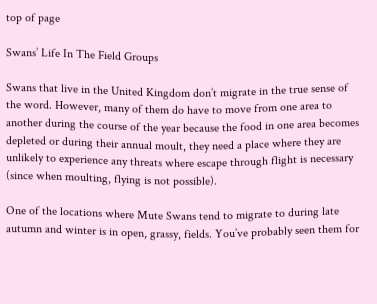top of page

Swans’ Life In The Field Groups

Swans that live in the United Kingdom don’t migrate in the true sense of the word. However, many of them do have to move from one area to another during the course of the year because the food in one area becomes depleted or during their annual moult, they need a place where they are unlikely to experience any threats where escape through flight is necessary (since when moulting, flying is not possible).

One of the locations where Mute Swans tend to migrate to during late autumn and winter is in open, grassy, fields. You’ve probably seen them for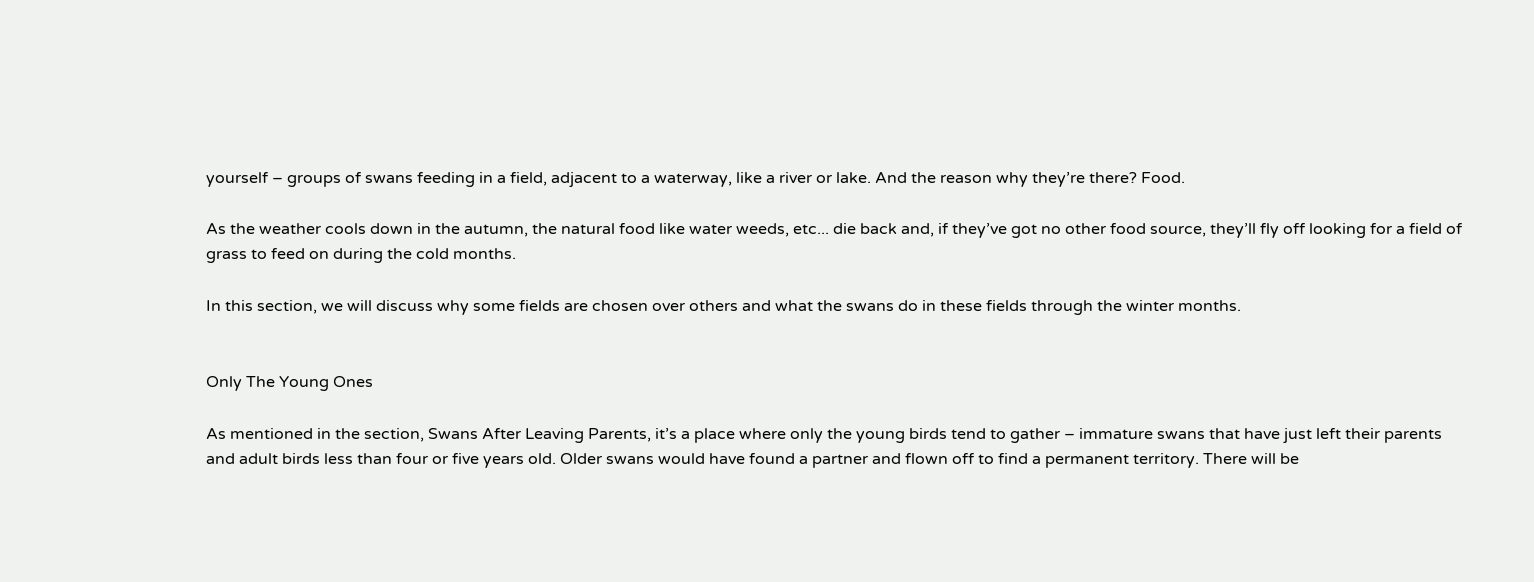yourself – groups of swans feeding in a field, adjacent to a waterway, like a river or lake. And the reason why they’re there? Food.

As the weather cools down in the autumn, the natural food like water weeds, etc... die back and, if they’ve got no other food source, they’ll fly off looking for a field of grass to feed on during the cold months.

In this section, we will discuss why some fields are chosen over others and what the swans do in these fields through the winter months.


Only The Young Ones

As mentioned in the section, Swans After Leaving Parents, it’s a place where only the young birds tend to gather – immature swans that have just left their parents and adult birds less than four or five years old. Older swans would have found a partner and flown off to find a permanent territory. There will be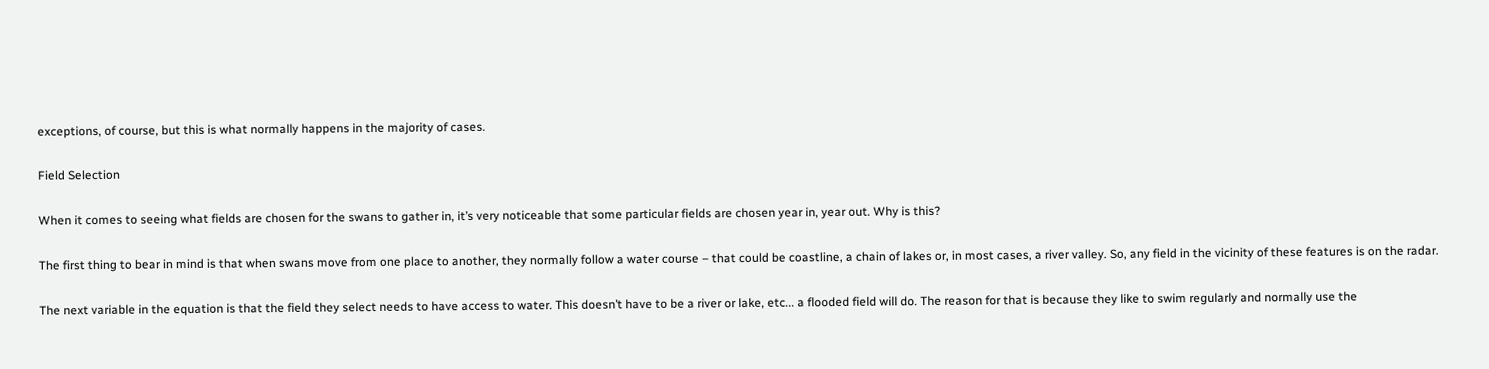exceptions, of course, but this is what normally happens in the majority of cases.

Field Selection

When it comes to seeing what fields are chosen for the swans to gather in, it’s very noticeable that some particular fields are chosen year in, year out. Why is this?

The first thing to bear in mind is that when swans move from one place to another, they normally follow a water course – that could be coastline, a chain of lakes or, in most cases, a river valley. So, any field in the vicinity of these features is on the radar.

The next variable in the equation is that the field they select needs to have access to water. This doesn’t have to be a river or lake, etc... a flooded field will do. The reason for that is because they like to swim regularly and normally use the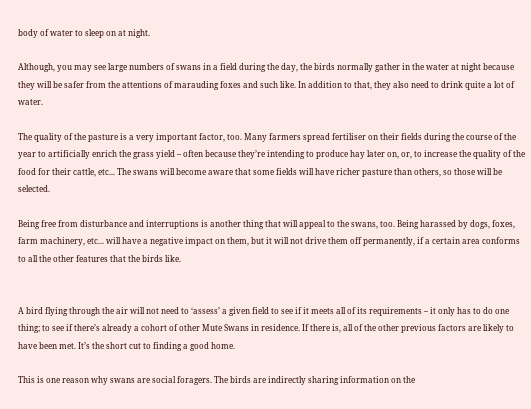body of water to sleep on at night.

Although, you may see large numbers of swans in a field during the day, the birds normally gather in the water at night because they will be safer from the attentions of marauding foxes and such like. In addition to that, they also need to drink quite a lot of water.

The quality of the pasture is a very important factor, too. Many farmers spread fertiliser on their fields during the course of the year to artificially enrich the grass yield – often because they’re intending to produce hay later on, or, to increase the quality of the food for their cattle, etc... The swans will become aware that some fields will have richer pasture than others, so those will be selected.

Being free from disturbance and interruptions is another thing that will appeal to the swans, too. Being harassed by dogs, foxes, farm machinery, etc... will have a negative impact on them, but it will not drive them off permanently, if a certain area conforms to all the other features that the birds like.


A bird flying through the air will not need to ‘assess’ a given field to see if it meets all of its requirements – it only has to do one thing; to see if there’s already a cohort of other Mute Swans in residence. If there is, all of the other previous factors are likely to have been met. It’s the short cut to finding a good home.

This is one reason why swans are social foragers. The birds are indirectly sharing information on the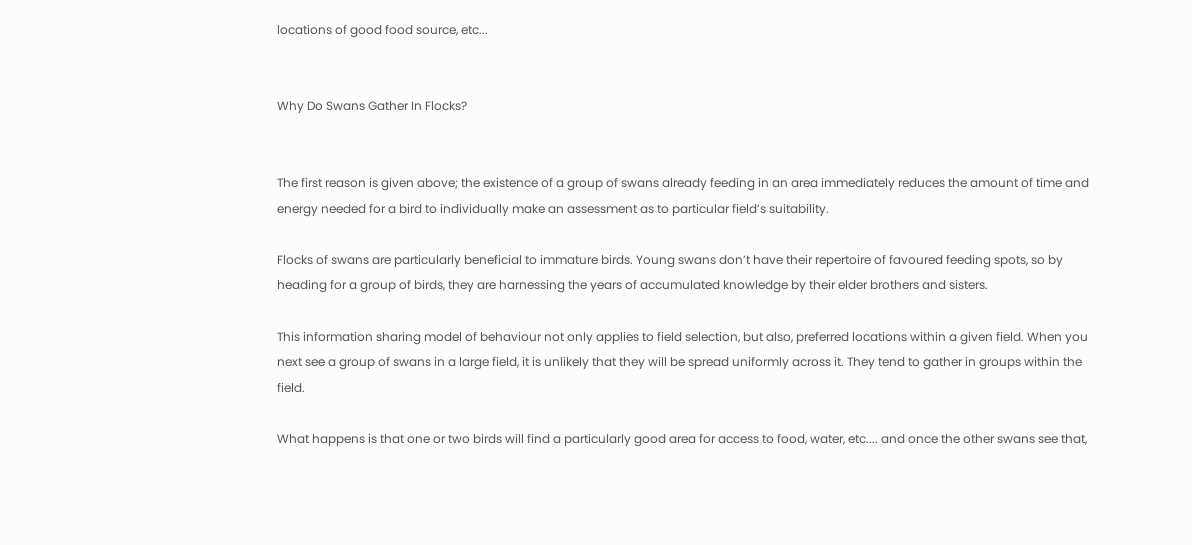locations of good food source, etc...


Why Do Swans Gather In Flocks?


The first reason is given above; the existence of a group of swans already feeding in an area immediately reduces the amount of time and energy needed for a bird to individually make an assessment as to particular field’s suitability.

Flocks of swans are particularly beneficial to immature birds. Young swans don’t have their repertoire of favoured feeding spots, so by heading for a group of birds, they are harnessing the years of accumulated knowledge by their elder brothers and sisters.

This information sharing model of behaviour not only applies to field selection, but also, preferred locations within a given field. When you next see a group of swans in a large field, it is unlikely that they will be spread uniformly across it. They tend to gather in groups within the field.

What happens is that one or two birds will find a particularly good area for access to food, water, etc.... and once the other swans see that,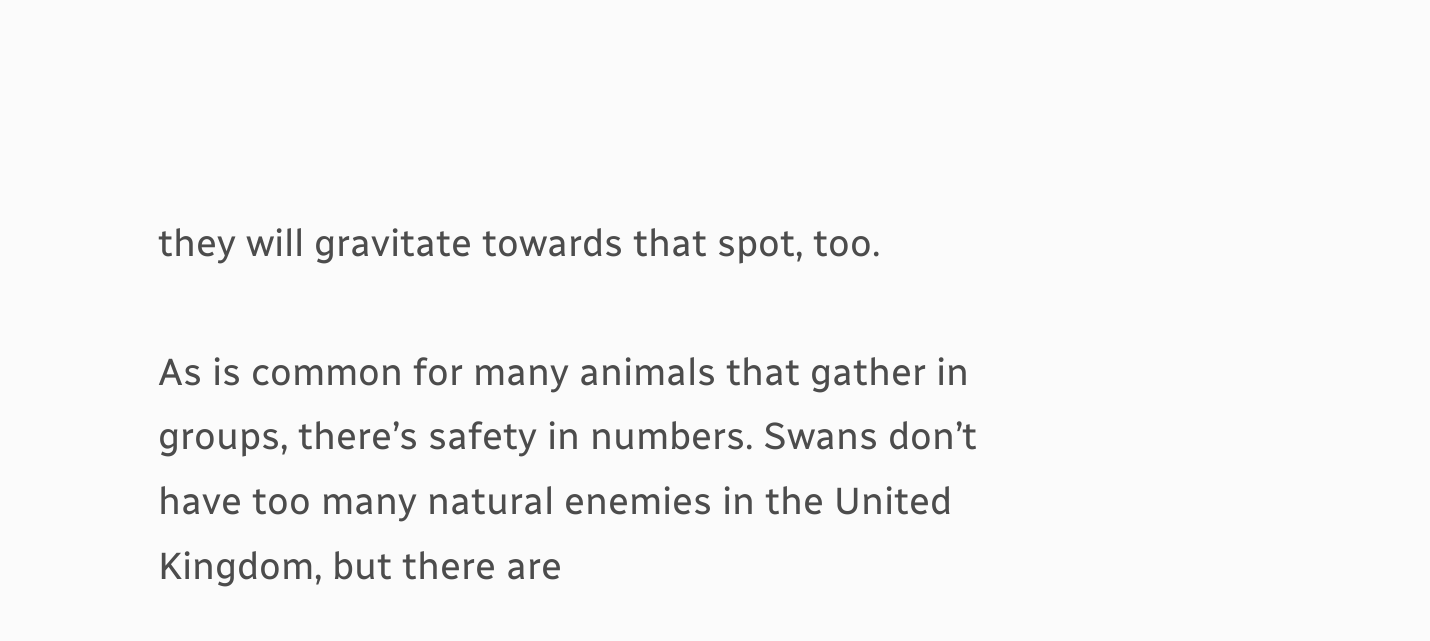they will gravitate towards that spot, too.

As is common for many animals that gather in groups, there’s safety in numbers. Swans don’t have too many natural enemies in the United Kingdom, but there are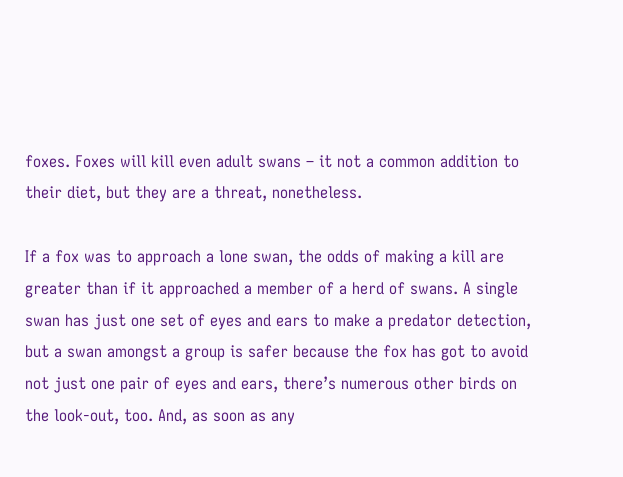foxes. Foxes will kill even adult swans – it not a common addition to their diet, but they are a threat, nonetheless.

If a fox was to approach a lone swan, the odds of making a kill are greater than if it approached a member of a herd of swans. A single swan has just one set of eyes and ears to make a predator detection, but a swan amongst a group is safer because the fox has got to avoid not just one pair of eyes and ears, there’s numerous other birds on the look-out, too. And, as soon as any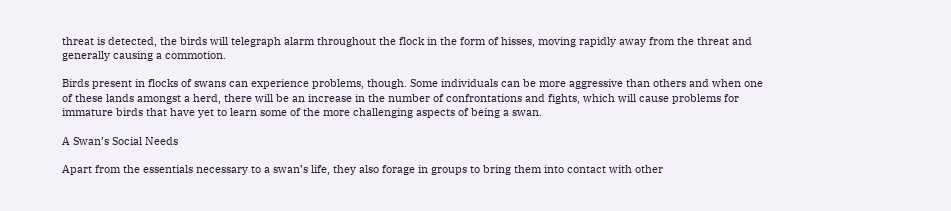threat is detected, the birds will telegraph alarm throughout the flock in the form of hisses, moving rapidly away from the threat and generally causing a commotion.

Birds present in flocks of swans can experience problems, though. Some individuals can be more aggressive than others and when one of these lands amongst a herd, there will be an increase in the number of confrontations and fights, which will cause problems for immature birds that have yet to learn some of the more challenging aspects of being a swan.

A Swan’s Social Needs

Apart from the essentials necessary to a swan’s life, they also forage in groups to bring them into contact with other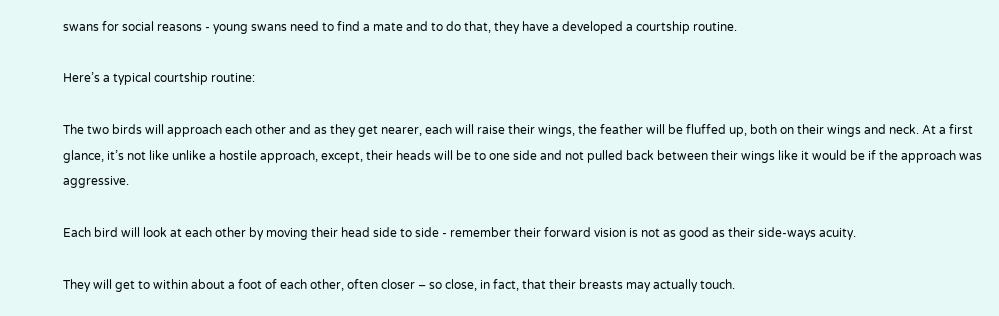swans for social reasons - young swans need to find a mate and to do that, they have a developed a courtship routine.

Here’s a typical courtship routine:

The two birds will approach each other and as they get nearer, each will raise their wings, the feather will be fluffed up, both on their wings and neck. At a first glance, it’s not like unlike a hostile approach, except, their heads will be to one side and not pulled back between their wings like it would be if the approach was aggressive.

Each bird will look at each other by moving their head side to side - remember their forward vision is not as good as their side-ways acuity.

They will get to within about a foot of each other, often closer – so close, in fact, that their breasts may actually touch.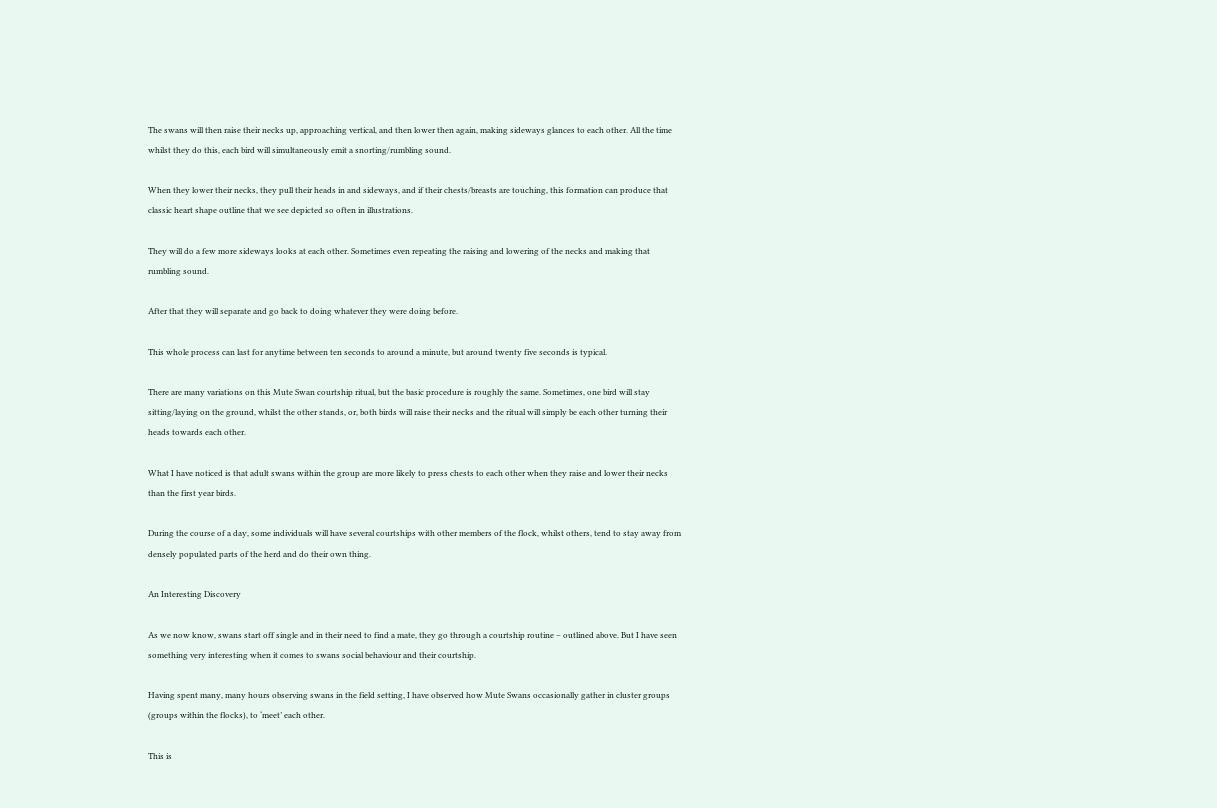The swans will then raise their necks up, approaching vertical, and then lower then again, making sideways glances to each other. All the time whilst they do this, each bird will simultaneously emit a snorting/rumbling sound.

When they lower their necks, they pull their heads in and sideways, and if their chests/breasts are touching, this formation can produce that classic heart shape outline that we see depicted so often in illustrations.

They will do a few more sideways looks at each other. Sometimes even repeating the raising and lowering of the necks and making that rumbling sound.

After that they will separate and go back to doing whatever they were doing before.

This whole process can last for anytime between ten seconds to around a minute, but around twenty five seconds is typical.

There are many variations on this Mute Swan courtship ritual, but the basic procedure is roughly the same. Sometimes, one bird will stay sitting/laying on the ground, whilst the other stands, or, both birds will raise their necks and the ritual will simply be each other turning their heads towards each other.

What I have noticed is that adult swans within the group are more likely to press chests to each other when they raise and lower their necks than the first year birds.

During the course of a day, some individuals will have several courtships with other members of the flock, whilst others, tend to stay away from densely populated parts of the herd and do their own thing.

An Interesting Discovery

As we now know, swans start off single and in their need to find a mate, they go through a courtship routine – outlined above. But I have seen something very interesting when it comes to swans social behaviour and their courtship.

Having spent many, many hours observing swans in the field setting, I have observed how Mute Swans occasionally gather in cluster groups (groups within the flocks), to ‘meet’ each other.

This is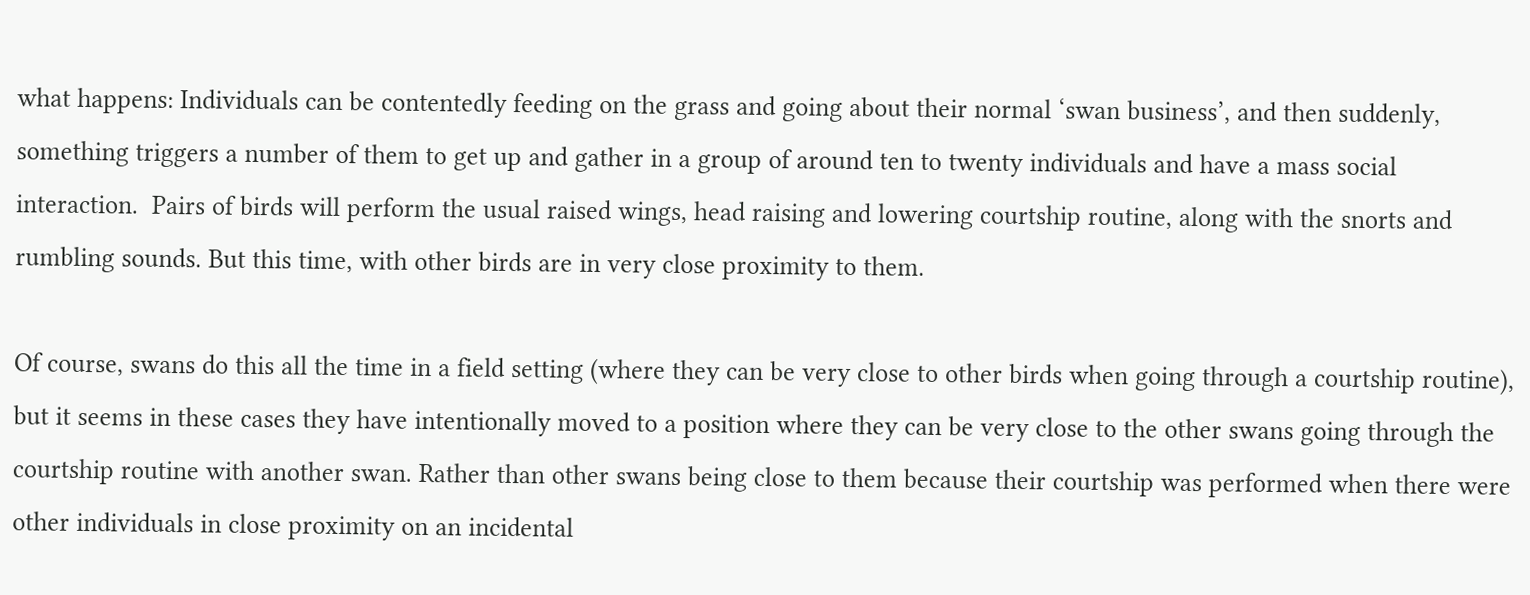what happens: Individuals can be contentedly feeding on the grass and going about their normal ‘swan business’, and then suddenly, something triggers a number of them to get up and gather in a group of around ten to twenty individuals and have a mass social interaction.  Pairs of birds will perform the usual raised wings, head raising and lowering courtship routine, along with the snorts and rumbling sounds. But this time, with other birds are in very close proximity to them.

Of course, swans do this all the time in a field setting (where they can be very close to other birds when going through a courtship routine), but it seems in these cases they have intentionally moved to a position where they can be very close to the other swans going through the courtship routine with another swan. Rather than other swans being close to them because their courtship was performed when there were other individuals in close proximity on an incidental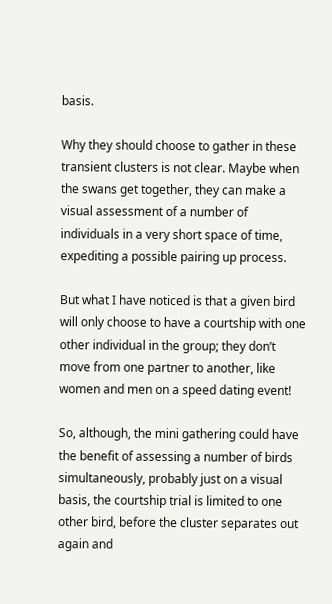basis.

Why they should choose to gather in these transient clusters is not clear. Maybe when the swans get together, they can make a visual assessment of a number of individuals in a very short space of time, expediting a possible pairing up process.

But what I have noticed is that a given bird will only choose to have a courtship with one other individual in the group; they don’t move from one partner to another, like women and men on a speed dating event!

So, although, the mini gathering could have the benefit of assessing a number of birds simultaneously, probably just on a visual basis, the courtship trial is limited to one other bird, before the cluster separates out again and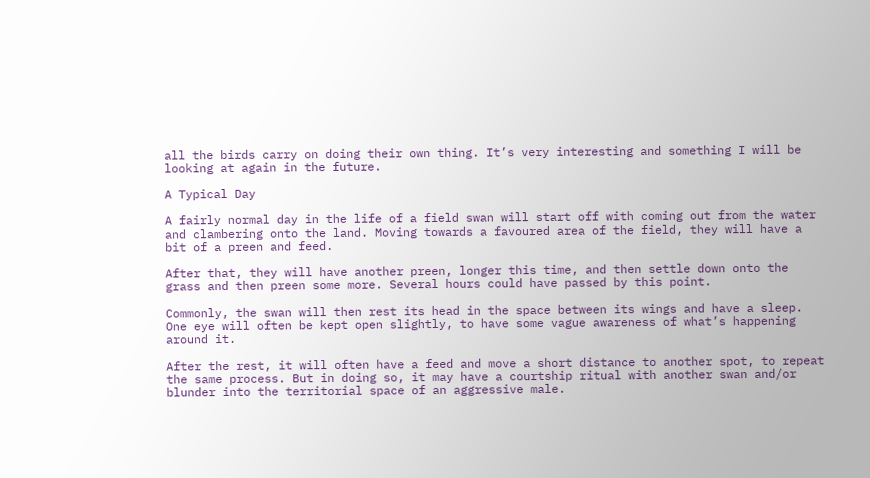all the birds carry on doing their own thing. It’s very interesting and something I will be looking at again in the future.

A Typical Day

A fairly normal day in the life of a field swan will start off with coming out from the water and clambering onto the land. Moving towards a favoured area of the field, they will have a bit of a preen and feed.

After that, they will have another preen, longer this time, and then settle down onto the grass and then preen some more. Several hours could have passed by this point.

Commonly, the swan will then rest its head in the space between its wings and have a sleep. One eye will often be kept open slightly, to have some vague awareness of what’s happening around it.

After the rest, it will often have a feed and move a short distance to another spot, to repeat the same process. But in doing so, it may have a courtship ritual with another swan and/or blunder into the territorial space of an aggressive male.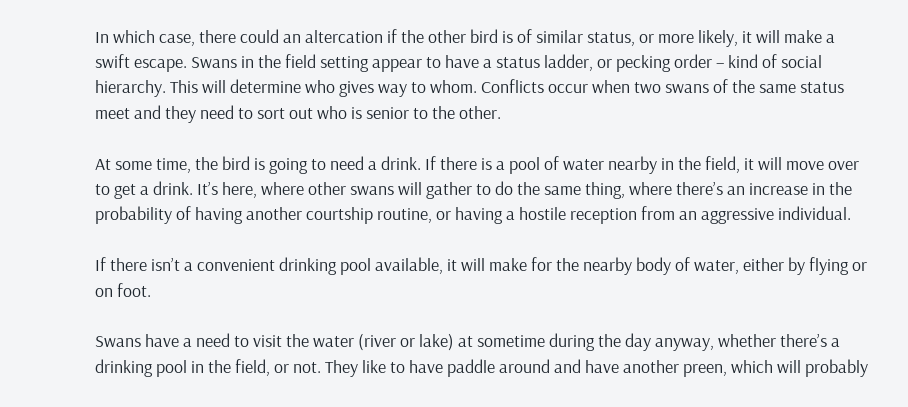In which case, there could an altercation if the other bird is of similar status, or more likely, it will make a swift escape. Swans in the field setting appear to have a status ladder, or pecking order – kind of social hierarchy. This will determine who gives way to whom. Conflicts occur when two swans of the same status meet and they need to sort out who is senior to the other.

At some time, the bird is going to need a drink. If there is a pool of water nearby in the field, it will move over to get a drink. It’s here, where other swans will gather to do the same thing, where there’s an increase in the probability of having another courtship routine, or having a hostile reception from an aggressive individual.

If there isn’t a convenient drinking pool available, it will make for the nearby body of water, either by flying or on foot.

Swans have a need to visit the water (river or lake) at sometime during the day anyway, whether there’s a drinking pool in the field, or not. They like to have paddle around and have another preen, which will probably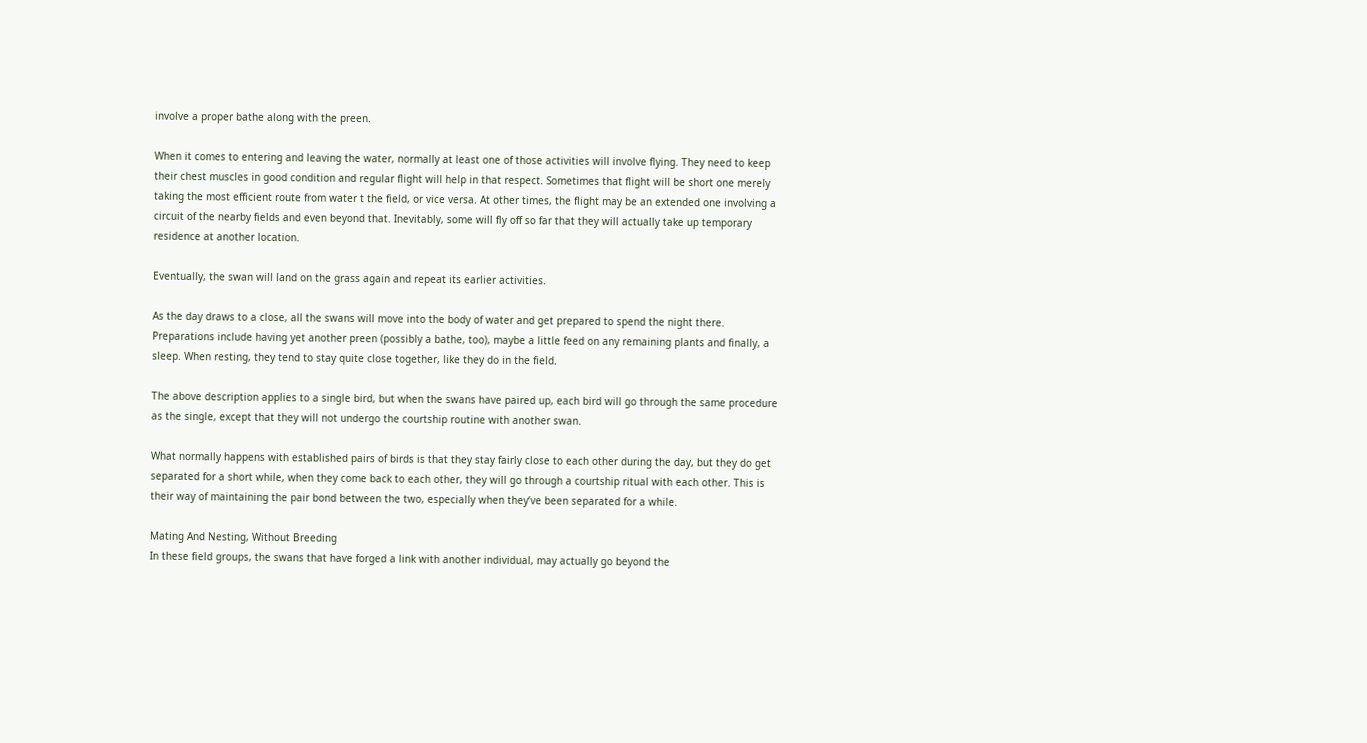involve a proper bathe along with the preen.

When it comes to entering and leaving the water, normally at least one of those activities will involve flying. They need to keep their chest muscles in good condition and regular flight will help in that respect. Sometimes that flight will be short one merely taking the most efficient route from water t the field, or vice versa. At other times, the flight may be an extended one involving a circuit of the nearby fields and even beyond that. Inevitably, some will fly off so far that they will actually take up temporary residence at another location.

Eventually, the swan will land on the grass again and repeat its earlier activities.

As the day draws to a close, all the swans will move into the body of water and get prepared to spend the night there. Preparations include having yet another preen (possibly a bathe, too), maybe a little feed on any remaining plants and finally, a sleep. When resting, they tend to stay quite close together, like they do in the field.

The above description applies to a single bird, but when the swans have paired up, each bird will go through the same procedure as the single, except that they will not undergo the courtship routine with another swan.

What normally happens with established pairs of birds is that they stay fairly close to each other during the day, but they do get separated for a short while, when they come back to each other, they will go through a courtship ritual with each other. This is their way of maintaining the pair bond between the two, especially when they’ve been separated for a while.

Mating And Nesting, Without Breeding
In these field groups, the swans that have forged a link with another individual, may actually go beyond the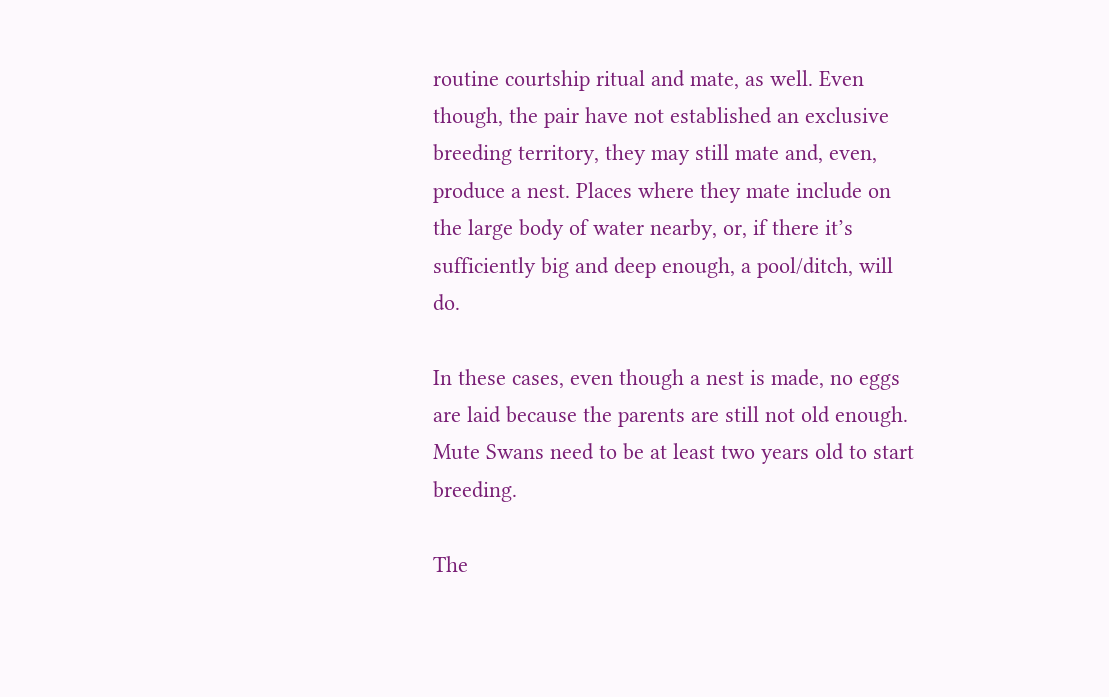routine courtship ritual and mate, as well. Even though, the pair have not established an exclusive breeding territory, they may still mate and, even, produce a nest. Places where they mate include on the large body of water nearby, or, if there it’s sufficiently big and deep enough, a pool/ditch, will do.

In these cases, even though a nest is made, no eggs are laid because the parents are still not old enough. Mute Swans need to be at least two years old to start breeding.

The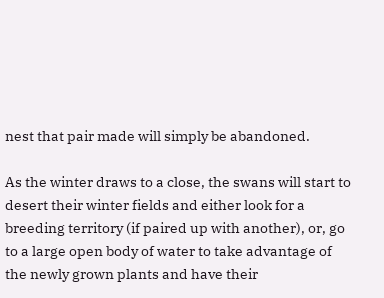nest that pair made will simply be abandoned.

As the winter draws to a close, the swans will start to desert their winter fields and either look for a breeding territory (if paired up with another), or, go to a large open body of water to take advantage of the newly grown plants and have their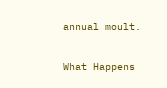annual moult.

What Happens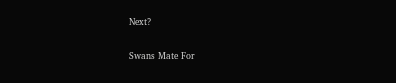Next?

Swans Mate For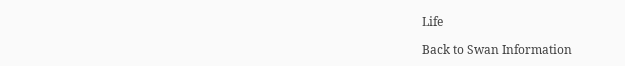Life

Back to Swan Information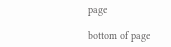page

bottom of page